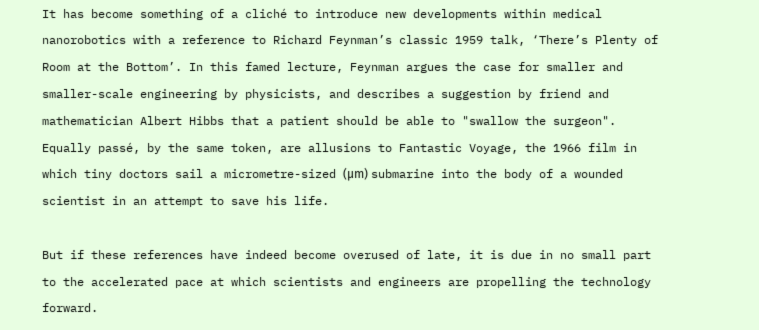It has become something of a cliché to introduce new developments within medical nanorobotics with a reference to Richard Feynman’s classic 1959 talk, ‘There’s Plenty of Room at the Bottom’. In this famed lecture, Feynman argues the case for smaller and smaller-scale engineering by physicists, and describes a suggestion by friend and mathematician Albert Hibbs that a patient should be able to "swallow the surgeon". Equally passé, by the same token, are allusions to Fantastic Voyage, the 1966 film in which tiny doctors sail a micrometre-sized (μm) submarine into the body of a wounded scientist in an attempt to save his life.

But if these references have indeed become overused of late, it is due in no small part to the accelerated pace at which scientists and engineers are propelling the technology forward.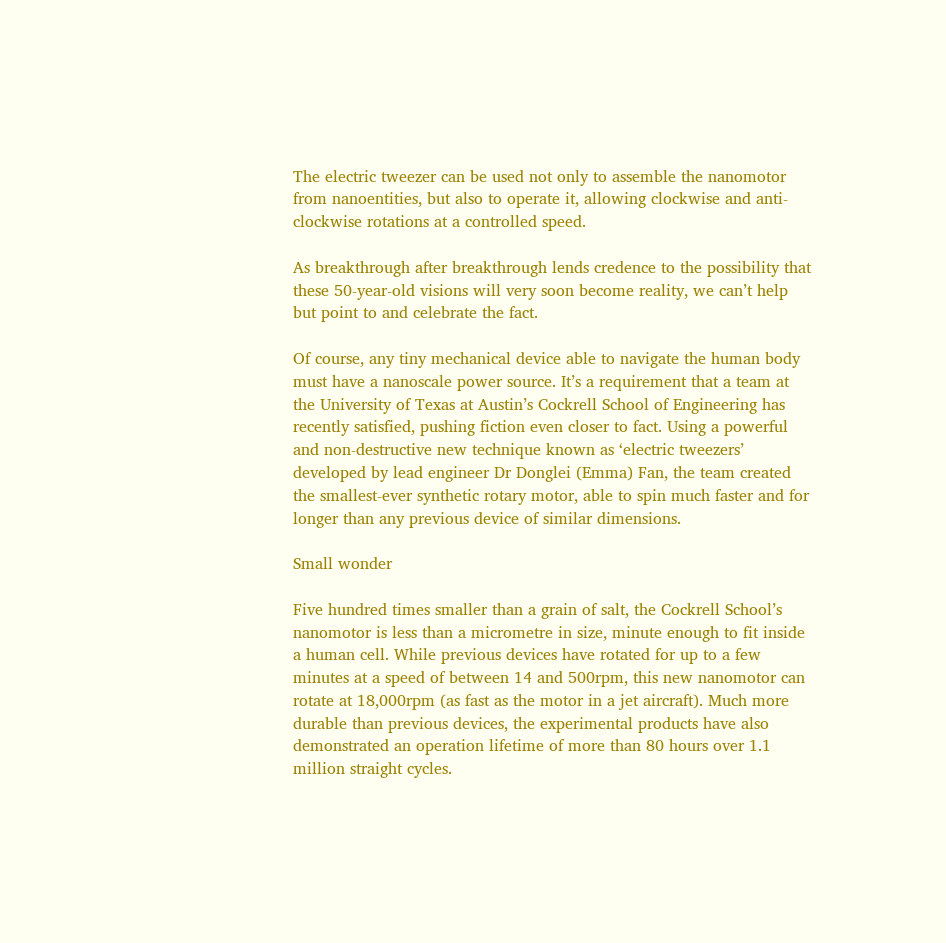The electric tweezer can be used not only to assemble the nanomotor from nanoentities, but also to operate it, allowing clockwise and anti-clockwise rotations at a controlled speed.

As breakthrough after breakthrough lends credence to the possibility that these 50-year-old visions will very soon become reality, we can’t help but point to and celebrate the fact.

Of course, any tiny mechanical device able to navigate the human body must have a nanoscale power source. It’s a requirement that a team at the University of Texas at Austin’s Cockrell School of Engineering has recently satisfied, pushing fiction even closer to fact. Using a powerful and non-destructive new technique known as ‘electric tweezers’ developed by lead engineer Dr Donglei (Emma) Fan, the team created the smallest-ever synthetic rotary motor, able to spin much faster and for longer than any previous device of similar dimensions.

Small wonder

Five hundred times smaller than a grain of salt, the Cockrell School’s nanomotor is less than a micrometre in size, minute enough to fit inside a human cell. While previous devices have rotated for up to a few minutes at a speed of between 14 and 500rpm, this new nanomotor can rotate at 18,000rpm (as fast as the motor in a jet aircraft). Much more durable than previous devices, the experimental products have also demonstrated an operation lifetime of more than 80 hours over 1.1 million straight cycles.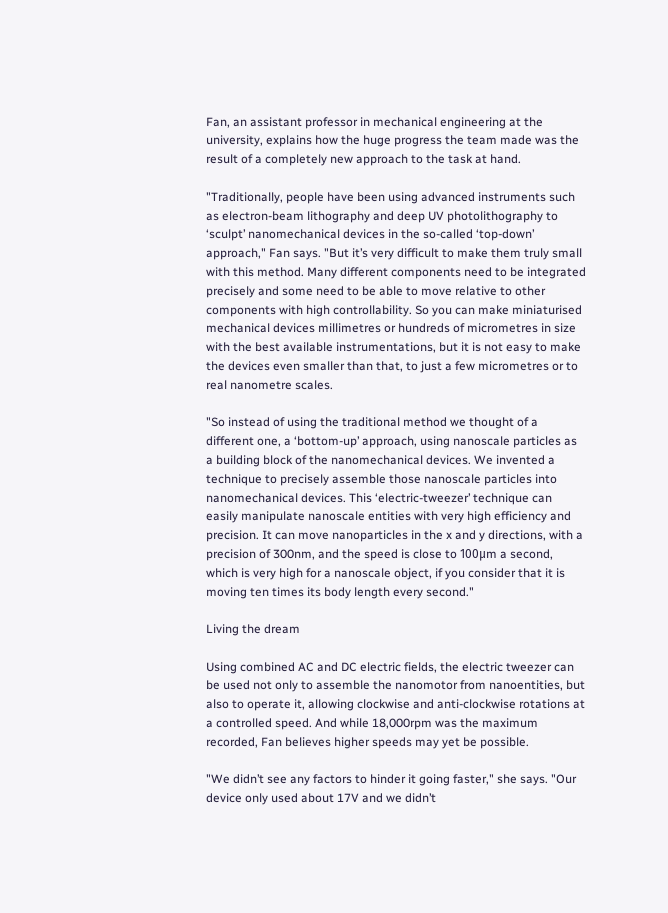Fan, an assistant professor in mechanical engineering at the university, explains how the huge progress the team made was the result of a completely new approach to the task at hand.

"Traditionally, people have been using advanced instruments such as electron-beam lithography and deep UV photolithography to ‘sculpt’ nanomechanical devices in the so-called ‘top-down’ approach," Fan says. "But it’s very difficult to make them truly small with this method. Many different components need to be integrated precisely and some need to be able to move relative to other components with high controllability. So you can make miniaturised mechanical devices millimetres or hundreds of micrometres in size with the best available instrumentations, but it is not easy to make the devices even smaller than that, to just a few micrometres or to real nanometre scales.

"So instead of using the traditional method we thought of a different one, a ‘bottom-up’ approach, using nanoscale particles as a building block of the nanomechanical devices. We invented a technique to precisely assemble those nanoscale particles into nanomechanical devices. This ‘electric-tweezer’ technique can easily manipulate nanoscale entities with very high efficiency and precision. It can move nanoparticles in the x and y directions, with a precision of 300nm, and the speed is close to 100μm a second, which is very high for a nanoscale object, if you consider that it is moving ten times its body length every second."

Living the dream

Using combined AC and DC electric fields, the electric tweezer can be used not only to assemble the nanomotor from nanoentities, but also to operate it, allowing clockwise and anti-clockwise rotations at a controlled speed. And while 18,000rpm was the maximum recorded, Fan believes higher speeds may yet be possible.

"We didn’t see any factors to hinder it going faster," she says. "Our device only used about 17V and we didn’t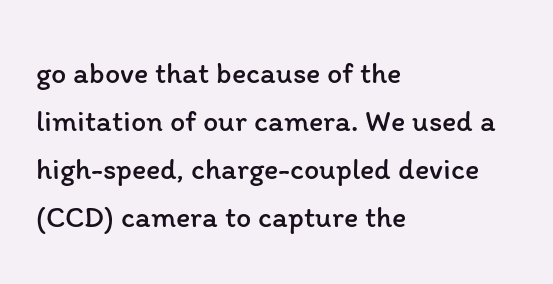go above that because of the limitation of our camera. We used a high-speed, charge-coupled device (CCD) camera to capture the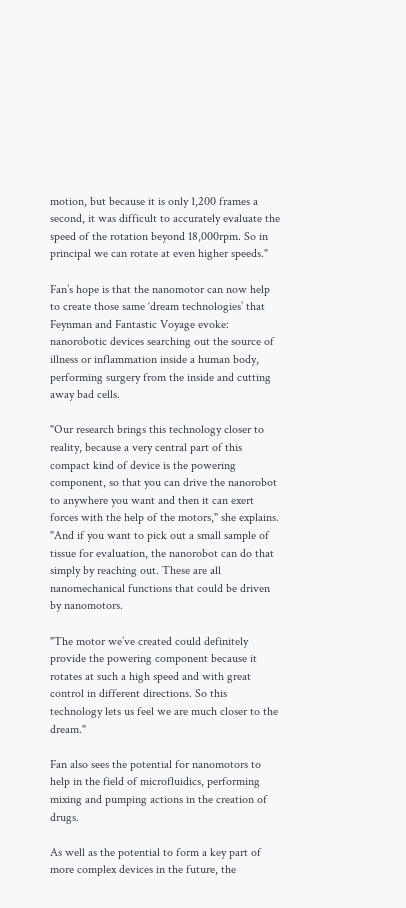motion, but because it is only 1,200 frames a second, it was difficult to accurately evaluate the speed of the rotation beyond 18,000rpm. So in principal we can rotate at even higher speeds."

Fan’s hope is that the nanomotor can now help to create those same ‘dream technologies’ that Feynman and Fantastic Voyage evoke: nanorobotic devices searching out the source of illness or inflammation inside a human body, performing surgery from the inside and cutting away bad cells.

"Our research brings this technology closer to reality, because a very central part of this compact kind of device is the powering component, so that you can drive the nanorobot to anywhere you want and then it can exert forces with the help of the motors," she explains. "And if you want to pick out a small sample of tissue for evaluation, the nanorobot can do that simply by reaching out. These are all nanomechanical functions that could be driven by nanomotors.

"The motor we’ve created could definitely provide the powering component because it rotates at such a high speed and with great control in different directions. So this technology lets us feel we are much closer to the dream."

Fan also sees the potential for nanomotors to help in the field of microfluidics, performing mixing and pumping actions in the creation of drugs.

As well as the potential to form a key part of more complex devices in the future, the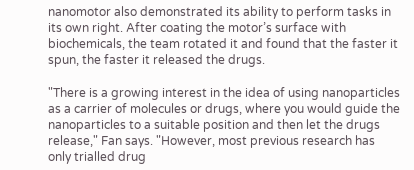nanomotor also demonstrated its ability to perform tasks in its own right. After coating the motor’s surface with biochemicals, the team rotated it and found that the faster it spun, the faster it released the drugs.

"There is a growing interest in the idea of using nanoparticles as a carrier of molecules or drugs, where you would guide the nanoparticles to a suitable position and then let the drugs release," Fan says. "However, most previous research has only trialled drug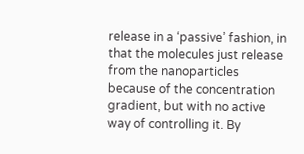release in a ‘passive’ fashion, in that the molecules just release from the nanoparticles because of the concentration gradient, but with no active way of controlling it. By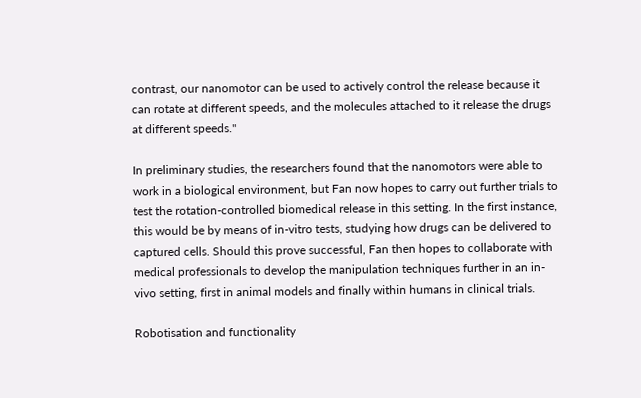contrast, our nanomotor can be used to actively control the release because it can rotate at different speeds, and the molecules attached to it release the drugs at different speeds."

In preliminary studies, the researchers found that the nanomotors were able to work in a biological environment, but Fan now hopes to carry out further trials to test the rotation-controlled biomedical release in this setting. In the first instance, this would be by means of in-vitro tests, studying how drugs can be delivered to captured cells. Should this prove successful, Fan then hopes to collaborate with medical professionals to develop the manipulation techniques further in an in-vivo setting, first in animal models and finally within humans in clinical trials.

Robotisation and functionality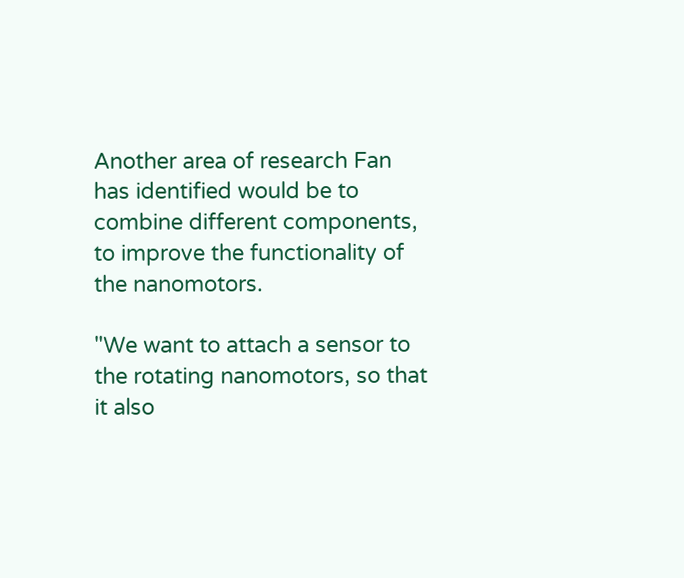Another area of research Fan has identified would be to combine different components, to improve the functionality of the nanomotors.

"We want to attach a sensor to the rotating nanomotors, so that it also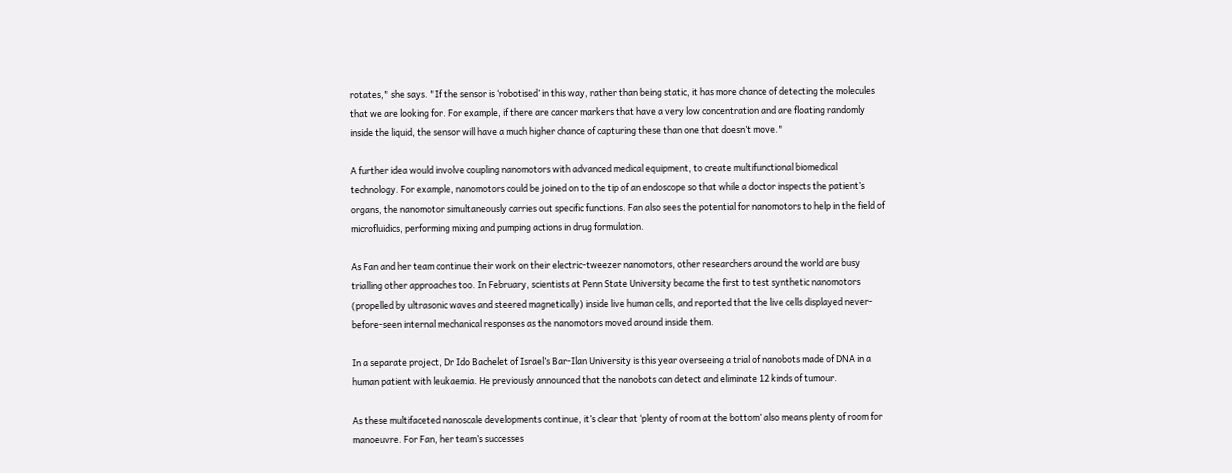rotates," she says. "If the sensor is ‘robotised’ in this way, rather than being static, it has more chance of detecting the molecules that we are looking for. For example, if there are cancer markers that have a very low concentration and are floating randomly inside the liquid, the sensor will have a much higher chance of capturing these than one that doesn’t move."

A further idea would involve coupling nanomotors with advanced medical equipment, to create multifunctional biomedical technology. For example, nanomotors could be joined on to the tip of an endoscope so that while a doctor inspects the patient’s organs, the nanomotor simultaneously carries out specific functions. Fan also sees the potential for nanomotors to help in the field of microfluidics, performing mixing and pumping actions in drug formulation.

As Fan and her team continue their work on their electric-tweezer nanomotors, other researchers around the world are busy trialling other approaches too. In February, scientists at Penn State University became the first to test synthetic nanomotors (propelled by ultrasonic waves and steered magnetically) inside live human cells, and reported that the live cells displayed never-before-seen internal mechanical responses as the nanomotors moved around inside them.

In a separate project, Dr Ido Bachelet of Israel’s Bar-Ilan University is this year overseeing a trial of nanobots made of DNA in a human patient with leukaemia. He previously announced that the nanobots can detect and eliminate 12 kinds of tumour.

As these multifaceted nanoscale developments continue, it’s clear that ‘plenty of room at the bottom’ also means plenty of room for manoeuvre. For Fan, her team’s successes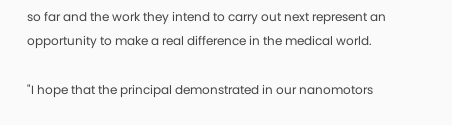so far and the work they intend to carry out next represent an opportunity to make a real difference in the medical world.

"I hope that the principal demonstrated in our nanomotors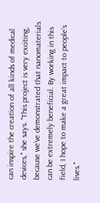can inspire the creation of all kinds of medical devices," she says. "This project is very exciting, because we’ve demonstrated that nanomaterials can be extremely beneficial. By working in this field, I hope to make a great impact to people’s lives."